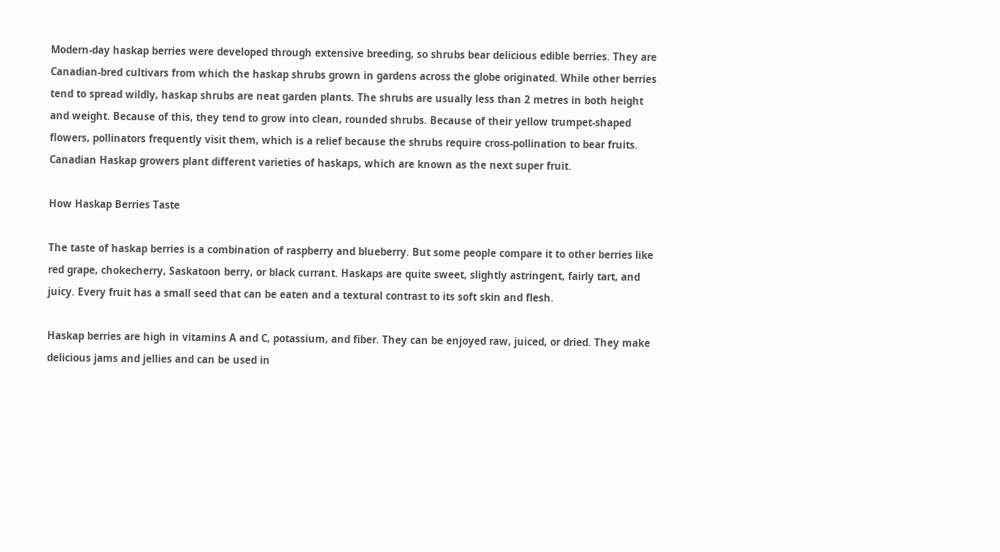Modern-day haskap berries were developed through extensive breeding, so shrubs bear delicious edible berries. They are Canadian-bred cultivars from which the haskap shrubs grown in gardens across the globe originated. While other berries tend to spread wildly, haskap shrubs are neat garden plants. The shrubs are usually less than 2 metres in both height and weight. Because of this, they tend to grow into clean, rounded shrubs. Because of their yellow trumpet-shaped flowers, pollinators frequently visit them, which is a relief because the shrubs require cross-pollination to bear fruits. Canadian Haskap growers plant different varieties of haskaps, which are known as the next super fruit.

How Haskap Berries Taste

The taste of haskap berries is a combination of raspberry and blueberry. But some people compare it to other berries like red grape, chokecherry, Saskatoon berry, or black currant. Haskaps are quite sweet, slightly astringent, fairly tart, and juicy. Every fruit has a small seed that can be eaten and a textural contrast to its soft skin and flesh.

Haskap berries are high in vitamins A and C, potassium, and fiber. They can be enjoyed raw, juiced, or dried. They make delicious jams and jellies and can be used in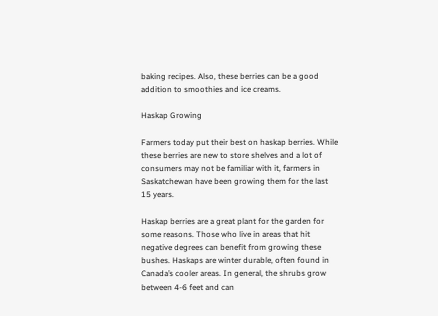baking recipes. Also, these berries can be a good addition to smoothies and ice creams.

Haskap Growing

Farmers today put their best on haskap berries. While these berries are new to store shelves and a lot of consumers may not be familiar with it, farmers in Saskatchewan have been growing them for the last 15 years.

Haskap berries are a great plant for the garden for some reasons. Those who live in areas that hit negative degrees can benefit from growing these bushes. Haskaps are winter durable, often found in Canada’s cooler areas. In general, the shrubs grow between 4-6 feet and can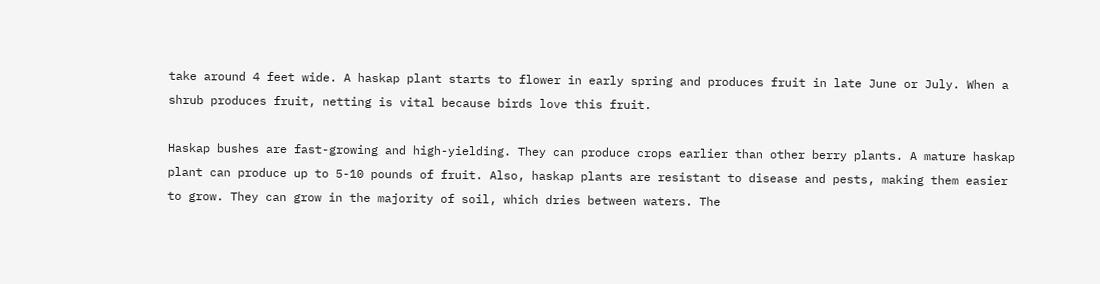take around 4 feet wide. A haskap plant starts to flower in early spring and produces fruit in late June or July. When a shrub produces fruit, netting is vital because birds love this fruit.

Haskap bushes are fast-growing and high-yielding. They can produce crops earlier than other berry plants. A mature haskap plant can produce up to 5-10 pounds of fruit. Also, haskap plants are resistant to disease and pests, making them easier to grow. They can grow in the majority of soil, which dries between waters. The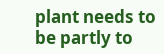plant needs to be partly to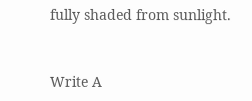fully shaded from sunlight.


Write A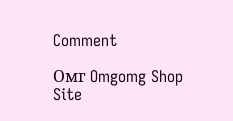Comment

Омг Omgomg Shop Site